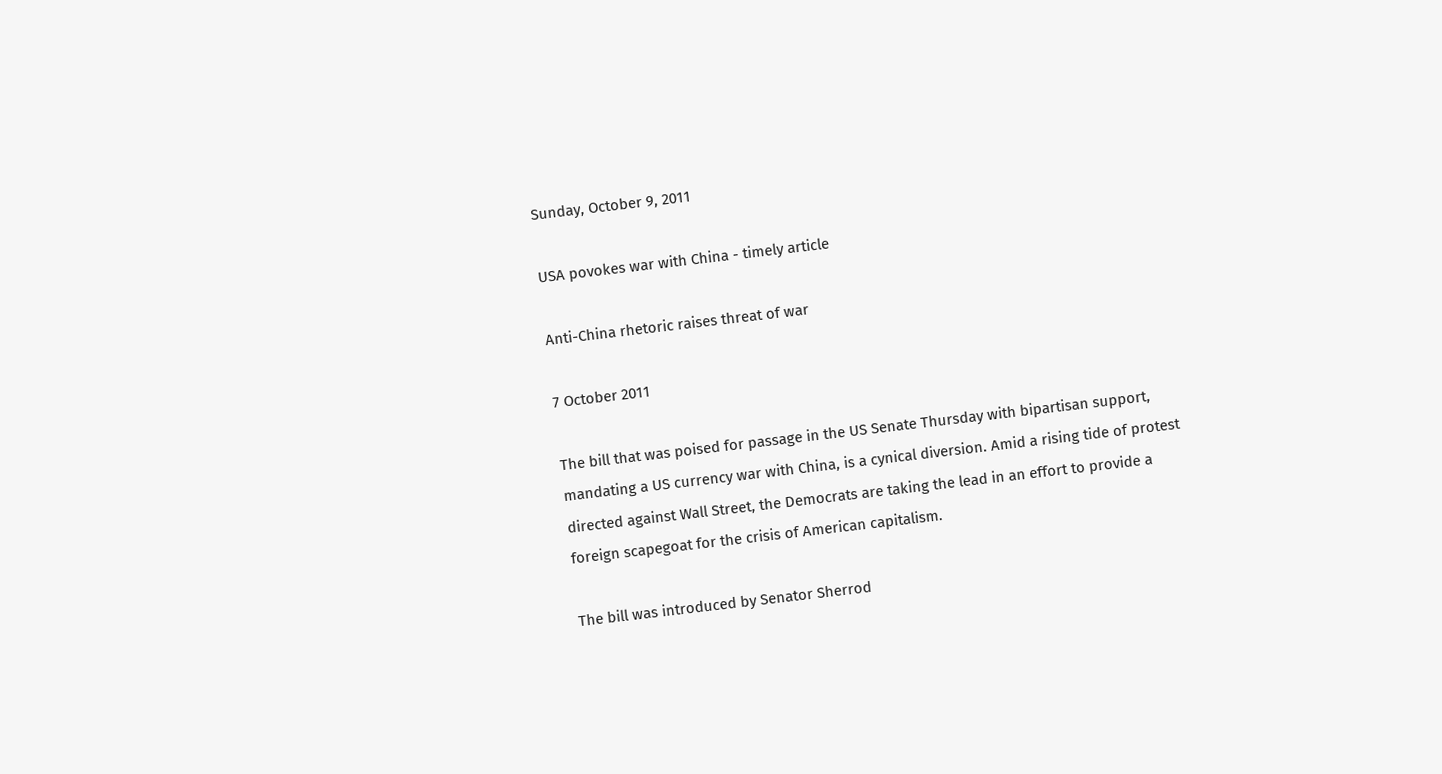Sunday, October 9, 2011

USA povokes war with China - timely article

Anti-China rhetoric raises threat of war

7 October 2011

The bill that was poised for passage in the US Senate Thursday with bipartisan support, mandating a US currency war with China, is a cynical diversion. Amid a rising tide of protest directed against Wall Street, the Democrats are taking the lead in an effort to provide a foreign scapegoat for the crisis of American capitalism.

The bill was introduced by Senator Sherrod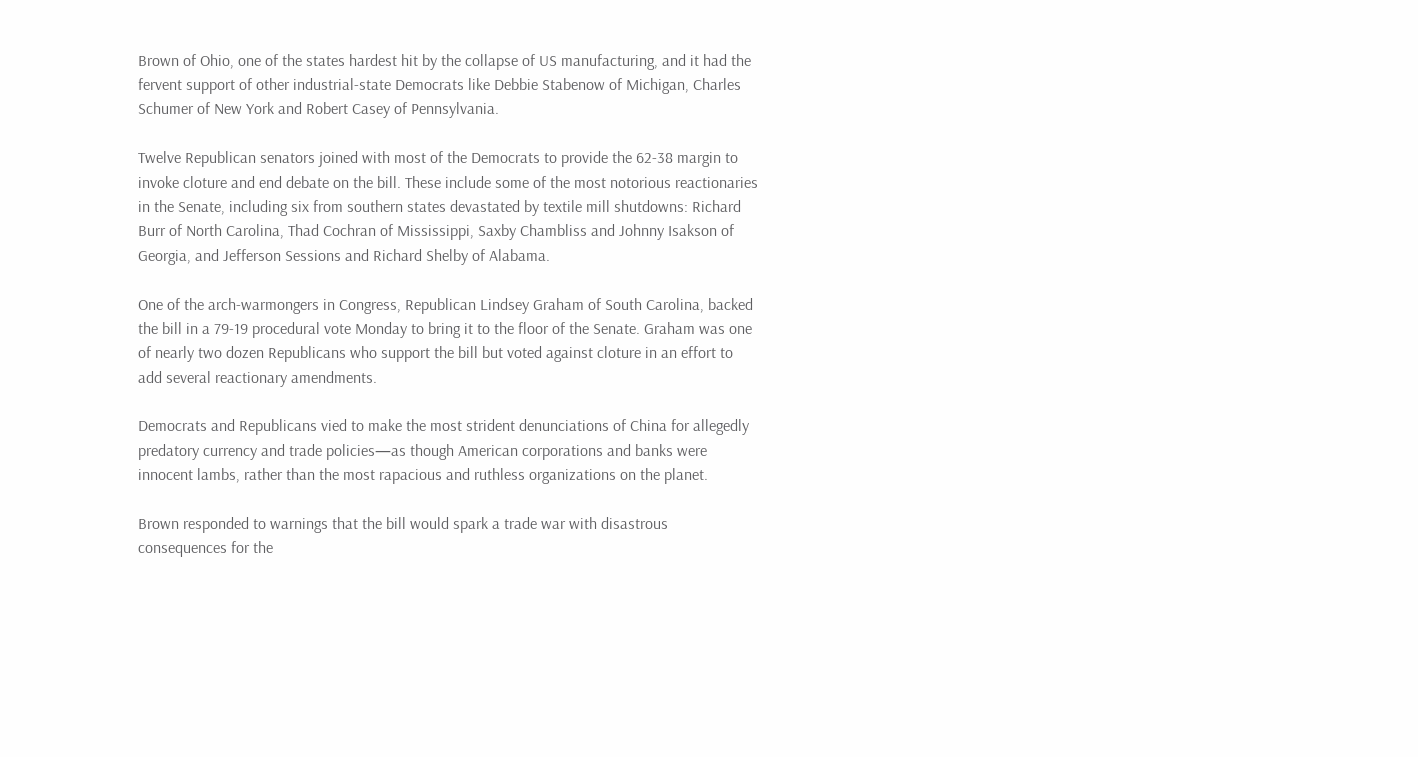Brown of Ohio, one of the states hardest hit by the collapse of US manufacturing, and it had the fervent support of other industrial-state Democrats like Debbie Stabenow of Michigan, Charles Schumer of New York and Robert Casey of Pennsylvania.

Twelve Republican senators joined with most of the Democrats to provide the 62-38 margin to invoke cloture and end debate on the bill. These include some of the most notorious reactionaries in the Senate, including six from southern states devastated by textile mill shutdowns: Richard Burr of North Carolina, Thad Cochran of Mississippi, Saxby Chambliss and Johnny Isakson of Georgia, and Jefferson Sessions and Richard Shelby of Alabama.

One of the arch-warmongers in Congress, Republican Lindsey Graham of South Carolina, backed the bill in a 79-19 procedural vote Monday to bring it to the floor of the Senate. Graham was one of nearly two dozen Republicans who support the bill but voted against cloture in an effort to add several reactionary amendments.

Democrats and Republicans vied to make the most strident denunciations of China for allegedly predatory currency and trade policies—as though American corporations and banks were innocent lambs, rather than the most rapacious and ruthless organizations on the planet.

Brown responded to warnings that the bill would spark a trade war with disastrous consequences for the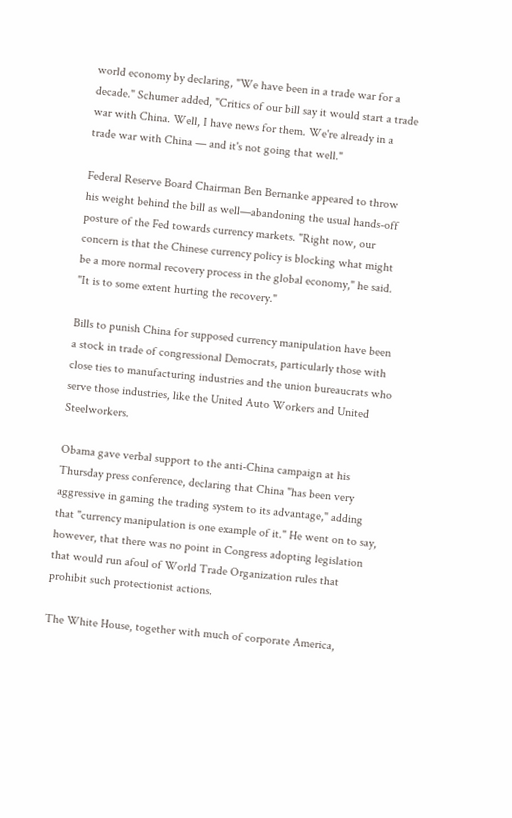world economy by declaring, "We have been in a trade war for a decade." Schumer added, "Critics of our bill say it would start a trade war with China. Well, I have news for them. We're already in a trade war with China — and it's not going that well."

Federal Reserve Board Chairman Ben Bernanke appeared to throw his weight behind the bill as well—abandoning the usual hands-off posture of the Fed towards currency markets. "Right now, our concern is that the Chinese currency policy is blocking what might be a more normal recovery process in the global economy," he said. "It is to some extent hurting the recovery."

Bills to punish China for supposed currency manipulation have been a stock in trade of congressional Democrats, particularly those with close ties to manufacturing industries and the union bureaucrats who serve those industries, like the United Auto Workers and United Steelworkers.

Obama gave verbal support to the anti-China campaign at his Thursday press conference, declaring that China "has been very aggressive in gaming the trading system to its advantage," adding that "currency manipulation is one example of it." He went on to say, however, that there was no point in Congress adopting legislation that would run afoul of World Trade Organization rules that prohibit such protectionist actions.

The White House, together with much of corporate America,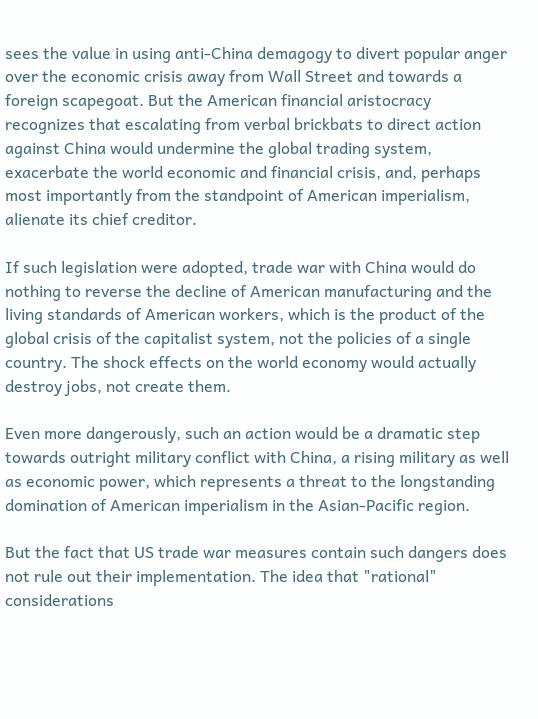sees the value in using anti-China demagogy to divert popular anger over the economic crisis away from Wall Street and towards a foreign scapegoat. But the American financial aristocracy recognizes that escalating from verbal brickbats to direct action against China would undermine the global trading system, exacerbate the world economic and financial crisis, and, perhaps most importantly from the standpoint of American imperialism, alienate its chief creditor.

If such legislation were adopted, trade war with China would do nothing to reverse the decline of American manufacturing and the living standards of American workers, which is the product of the global crisis of the capitalist system, not the policies of a single country. The shock effects on the world economy would actually destroy jobs, not create them.

Even more dangerously, such an action would be a dramatic step towards outright military conflict with China, a rising military as well as economic power, which represents a threat to the longstanding domination of American imperialism in the Asian-Pacific region.

But the fact that US trade war measures contain such dangers does not rule out their implementation. The idea that "rational" considerations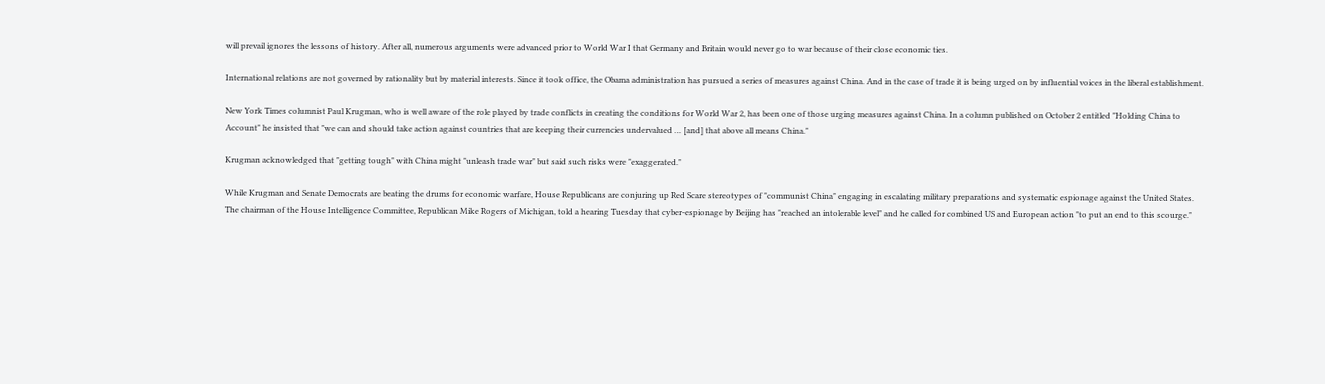will prevail ignores the lessons of history. After all, numerous arguments were advanced prior to World War I that Germany and Britain would never go to war because of their close economic ties.

International relations are not governed by rationality but by material interests. Since it took office, the Obama administration has pursued a series of measures against China. And in the case of trade it is being urged on by influential voices in the liberal establishment.

New York Times columnist Paul Krugman, who is well aware of the role played by trade conflicts in creating the conditions for World War 2, has been one of those urging measures against China. In a column published on October 2 entitled "Holding China to Account" he insisted that "we can and should take action against countries that are keeping their currencies undervalued … [and] that above all means China."

Krugman acknowledged that "getting tough" with China might "unleash trade war" but said such risks were "exaggerated."

While Krugman and Senate Democrats are beating the drums for economic warfare, House Republicans are conjuring up Red Scare stereotypes of "communist China" engaging in escalating military preparations and systematic espionage against the United States. The chairman of the House Intelligence Committee, Republican Mike Rogers of Michigan, told a hearing Tuesday that cyber-espionage by Beijing has "reached an intolerable level" and he called for combined US and European action "to put an end to this scourge."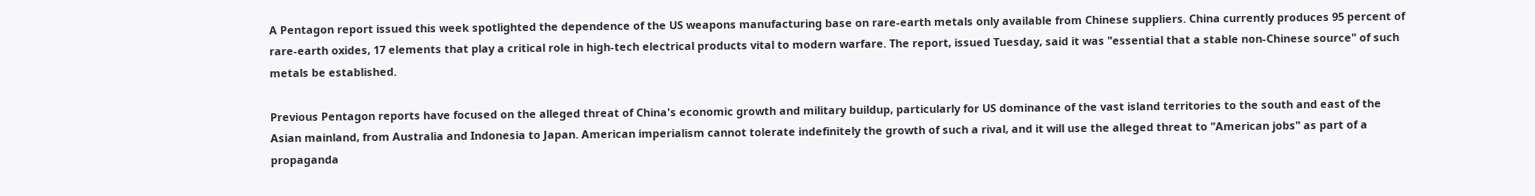A Pentagon report issued this week spotlighted the dependence of the US weapons manufacturing base on rare-earth metals only available from Chinese suppliers. China currently produces 95 percent of rare-earth oxides, 17 elements that play a critical role in high-tech electrical products vital to modern warfare. The report, issued Tuesday, said it was "essential that a stable non-Chinese source" of such metals be established.

Previous Pentagon reports have focused on the alleged threat of China's economic growth and military buildup, particularly for US dominance of the vast island territories to the south and east of the Asian mainland, from Australia and Indonesia to Japan. American imperialism cannot tolerate indefinitely the growth of such a rival, and it will use the alleged threat to "American jobs" as part of a propaganda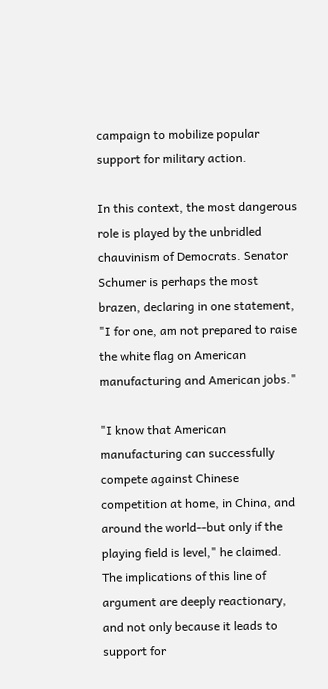campaign to mobilize popular support for military action.

In this context, the most dangerous role is played by the unbridled chauvinism of Democrats. Senator Schumer is perhaps the most brazen, declaring in one statement, "I for one, am not prepared to raise the white flag on American manufacturing and American jobs."

"I know that American manufacturing can successfully compete against Chinese competition at home, in China, and around the world--but only if the playing field is level," he claimed. The implications of this line of argument are deeply reactionary, and not only because it leads to support for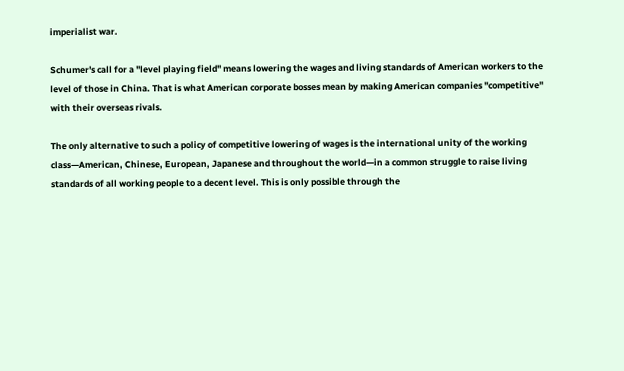imperialist war.

Schumer's call for a "level playing field" means lowering the wages and living standards of American workers to the level of those in China. That is what American corporate bosses mean by making American companies "competitive" with their overseas rivals.

The only alternative to such a policy of competitive lowering of wages is the international unity of the working class—American, Chinese, European, Japanese and throughout the world—in a common struggle to raise living standards of all working people to a decent level. This is only possible through the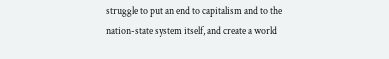struggle to put an end to capitalism and to the nation-state system itself, and create a world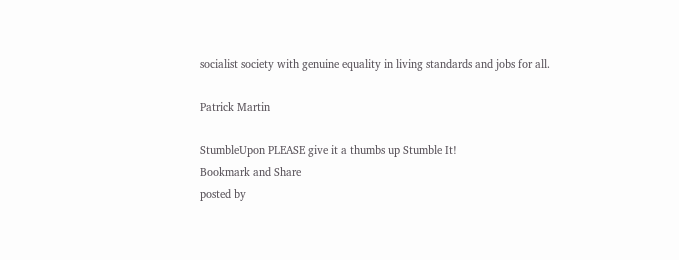socialist society with genuine equality in living standards and jobs for all.

Patrick Martin

StumbleUpon PLEASE give it a thumbs up Stumble It!
Bookmark and Share
posted by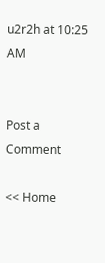u2r2h at 10:25 AM


Post a Comment

<< Home